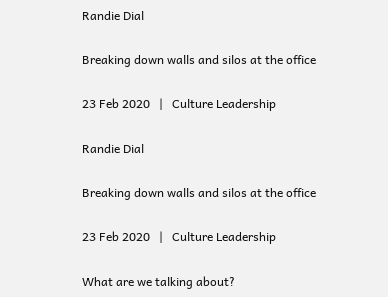Randie Dial

Breaking down walls and silos at the office

23 Feb 2020   |   Culture Leadership

Randie Dial

Breaking down walls and silos at the office

23 Feb 2020   |   Culture Leadership

What are we talking about?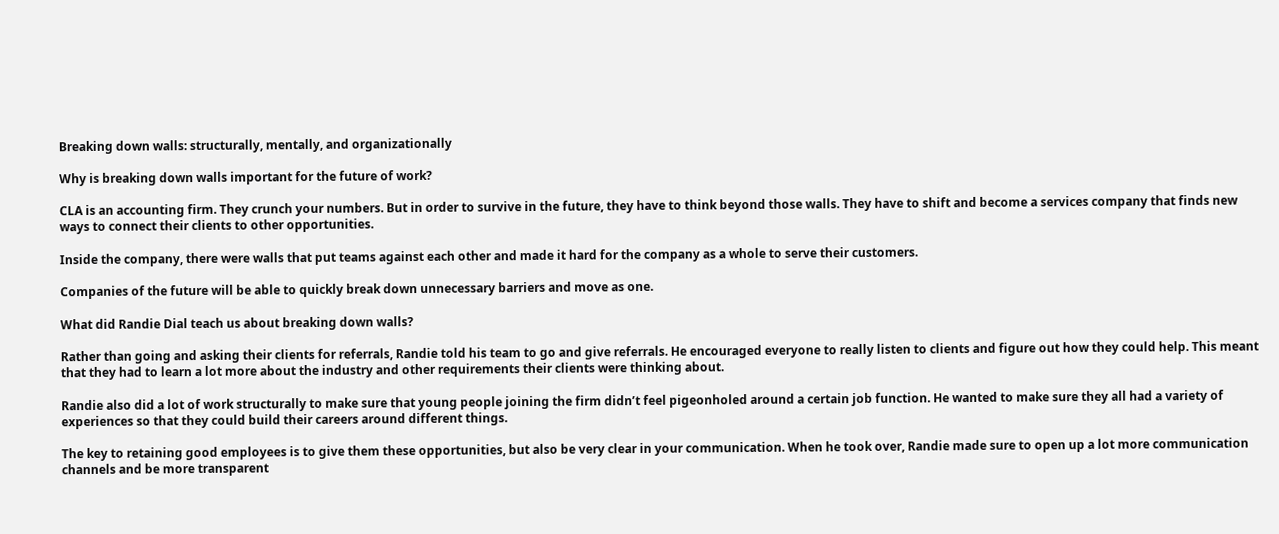Breaking down walls: structurally, mentally, and organizationally

Why is breaking down walls important for the future of work?

CLA is an accounting firm. They crunch your numbers. But in order to survive in the future, they have to think beyond those walls. They have to shift and become a services company that finds new ways to connect their clients to other opportunities.

Inside the company, there were walls that put teams against each other and made it hard for the company as a whole to serve their customers.

Companies of the future will be able to quickly break down unnecessary barriers and move as one.

What did Randie Dial teach us about breaking down walls?

Rather than going and asking their clients for referrals, Randie told his team to go and give referrals. He encouraged everyone to really listen to clients and figure out how they could help. This meant that they had to learn a lot more about the industry and other requirements their clients were thinking about.

Randie also did a lot of work structurally to make sure that young people joining the firm didn’t feel pigeonholed around a certain job function. He wanted to make sure they all had a variety of experiences so that they could build their careers around different things.

The key to retaining good employees is to give them these opportunities, but also be very clear in your communication. When he took over, Randie made sure to open up a lot more communication channels and be more transparent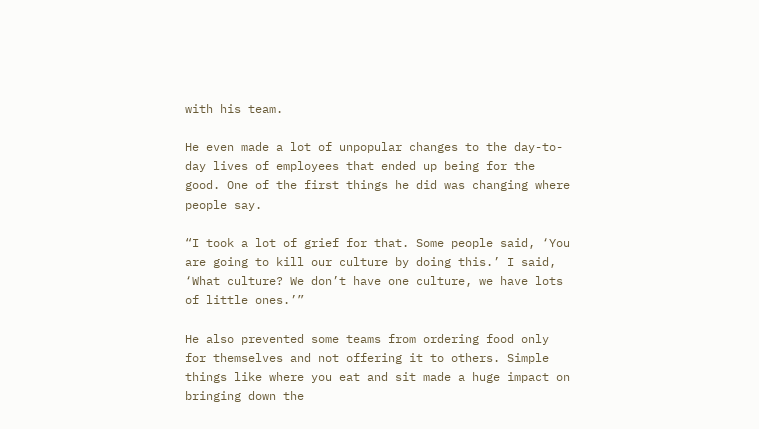with his team.

He even made a lot of unpopular changes to the day-to-day lives of employees that ended up being for the good. One of the first things he did was changing where people say.

“I took a lot of grief for that. Some people said, ‘You are going to kill our culture by doing this.’ I said, ‘What culture? We don’t have one culture, we have lots of little ones.’”

He also prevented some teams from ordering food only for themselves and not offering it to others. Simple things like where you eat and sit made a huge impact on bringing down the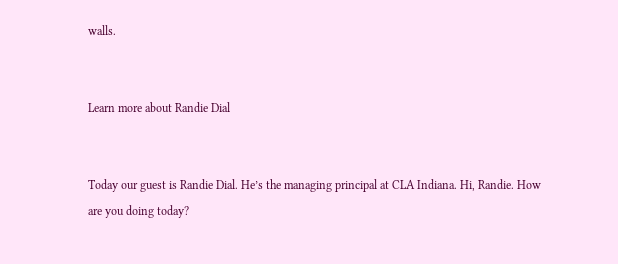walls.


Learn more about Randie Dial


Today our guest is Randie Dial. He’s the managing principal at CLA Indiana. Hi, Randie. How are you doing today?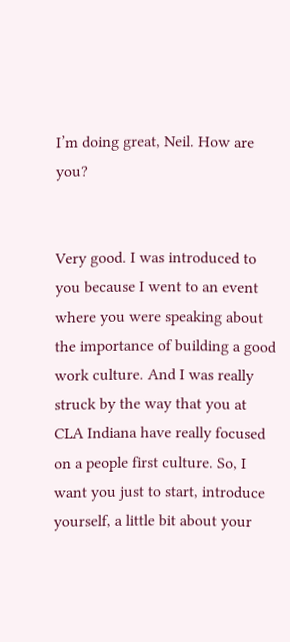I’m doing great, Neil. How are you?


Very good. I was introduced to you because I went to an event where you were speaking about the importance of building a good work culture. And I was really struck by the way that you at CLA Indiana have really focused on a people first culture. So, I want you just to start, introduce yourself, a little bit about your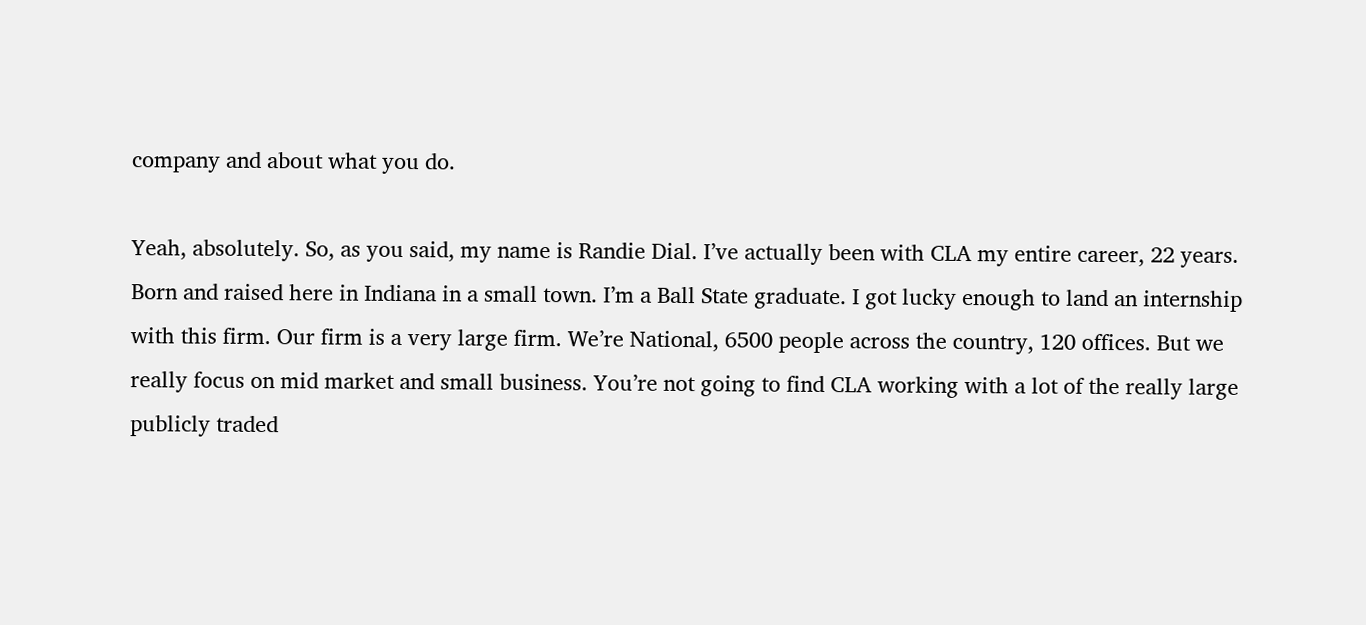company and about what you do.

Yeah, absolutely. So, as you said, my name is Randie Dial. I’ve actually been with CLA my entire career, 22 years. Born and raised here in Indiana in a small town. I’m a Ball State graduate. I got lucky enough to land an internship with this firm. Our firm is a very large firm. We’re National, 6500 people across the country, 120 offices. But we really focus on mid market and small business. You’re not going to find CLA working with a lot of the really large publicly traded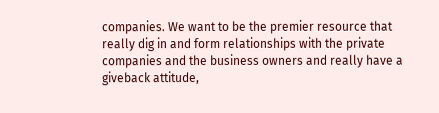companies. We want to be the premier resource that really dig in and form relationships with the private companies and the business owners and really have a giveback attitude,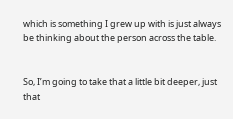which is something I grew up with is just always be thinking about the person across the table.


So, I’m going to take that a little bit deeper, just that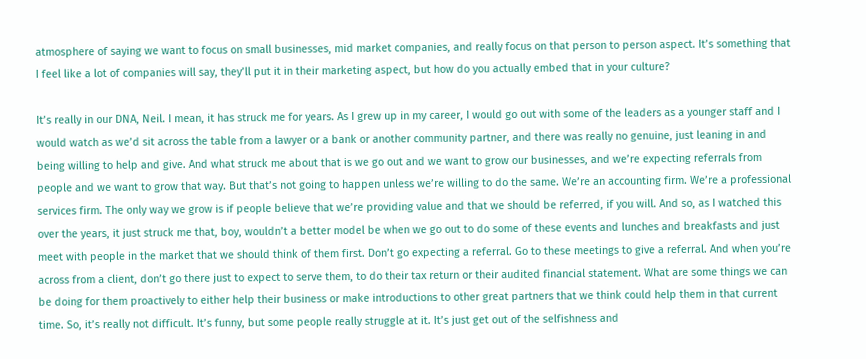atmosphere of saying we want to focus on small businesses, mid market companies, and really focus on that person to person aspect. It’s something that I feel like a lot of companies will say, they’ll put it in their marketing aspect, but how do you actually embed that in your culture?

It’s really in our DNA, Neil. I mean, it has struck me for years. As I grew up in my career, I would go out with some of the leaders as a younger staff and I would watch as we’d sit across the table from a lawyer or a bank or another community partner, and there was really no genuine, just leaning in and being willing to help and give. And what struck me about that is we go out and we want to grow our businesses, and we’re expecting referrals from people and we want to grow that way. But that’s not going to happen unless we’re willing to do the same. We’re an accounting firm. We’re a professional services firm. The only way we grow is if people believe that we’re providing value and that we should be referred, if you will. And so, as I watched this over the years, it just struck me that, boy, wouldn’t a better model be when we go out to do some of these events and lunches and breakfasts and just meet with people in the market that we should think of them first. Don’t go expecting a referral. Go to these meetings to give a referral. And when you’re across from a client, don’t go there just to expect to serve them, to do their tax return or their audited financial statement. What are some things we can be doing for them proactively to either help their business or make introductions to other great partners that we think could help them in that current time. So, it’s really not difficult. It’s funny, but some people really struggle at it. It’s just get out of the selfishness and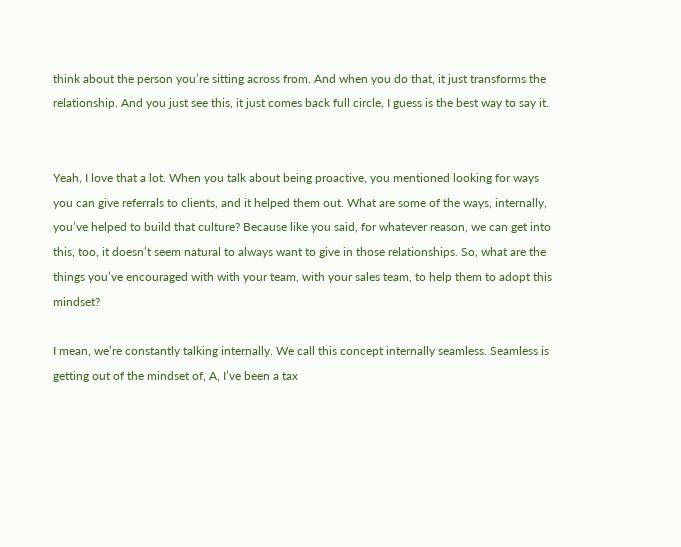think about the person you’re sitting across from. And when you do that, it just transforms the relationship. And you just see this, it just comes back full circle, I guess is the best way to say it.


Yeah, I love that a lot. When you talk about being proactive, you mentioned looking for ways you can give referrals to clients, and it helped them out. What are some of the ways, internally, you’ve helped to build that culture? Because like you said, for whatever reason, we can get into this, too, it doesn’t seem natural to always want to give in those relationships. So, what are the things you’ve encouraged with with your team, with your sales team, to help them to adopt this mindset?

I mean, we’re constantly talking internally. We call this concept internally seamless. Seamless is getting out of the mindset of, A, I’ve been a tax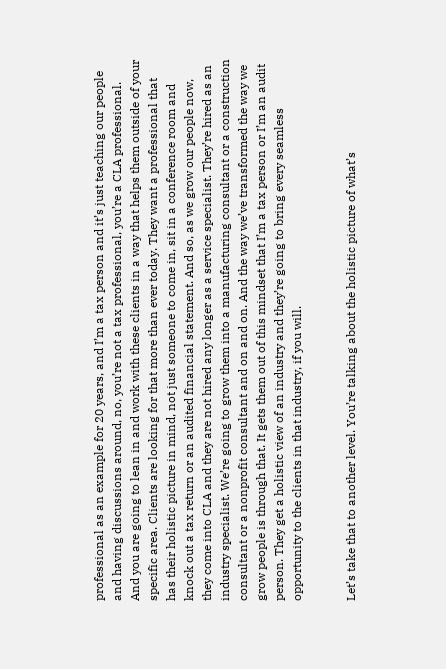professional as an example for 20 years, and I’m a tax person and it’s just teaching our people and having discussions around, no, you’re not a tax professional, you’re a CLA professional. And you are going to lean in and work with these clients in a way that helps them outside of your specific area. Clients are looking for that more than ever today. They want a professional that has their holistic picture in mind, not just someone to come in, sit in a conference room and knock out a tax return or an audited financial statement. And so, as we grow our people now, they come into CLA and they are not hired any longer as a service specialist. They’re hired as an industry specialist. We’re going to grow them into a manufacturing consultant or a construction consultant or a nonprofit consultant and on and on. And the way we’ve transformed the way we grow people is through that. It gets them out of this mindset that I’m a tax person or I’m an audit person. They get a holistic view of an industry and they’re going to bring every seamless opportunity to the clients in that industry, if you will.


Let’s take that to another level. You’re talking about the holistic picture of what’s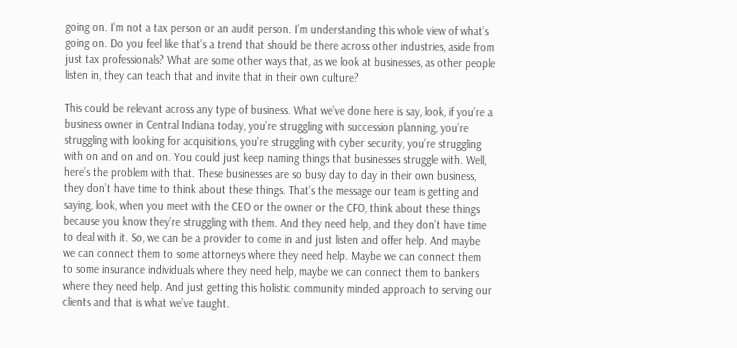going on. I’m not a tax person or an audit person. I’m understanding this whole view of what’s going on. Do you feel like that’s a trend that should be there across other industries, aside from just tax professionals? What are some other ways that, as we look at businesses, as other people listen in, they can teach that and invite that in their own culture?

This could be relevant across any type of business. What we’ve done here is say, look, if you’re a business owner in Central Indiana today, you’re struggling with succession planning, you’re struggling with looking for acquisitions, you’re struggling with cyber security, you’re struggling with on and on and on. You could just keep naming things that businesses struggle with. Well, here’s the problem with that. These businesses are so busy day to day in their own business, they don’t have time to think about these things. That’s the message our team is getting and saying, look, when you meet with the CEO or the owner or the CFO, think about these things because you know they’re struggling with them. And they need help, and they don’t have time to deal with it. So, we can be a provider to come in and just listen and offer help. And maybe we can connect them to some attorneys where they need help. Maybe we can connect them to some insurance individuals where they need help, maybe we can connect them to bankers where they need help. And just getting this holistic community minded approach to serving our clients and that is what we’ve taught.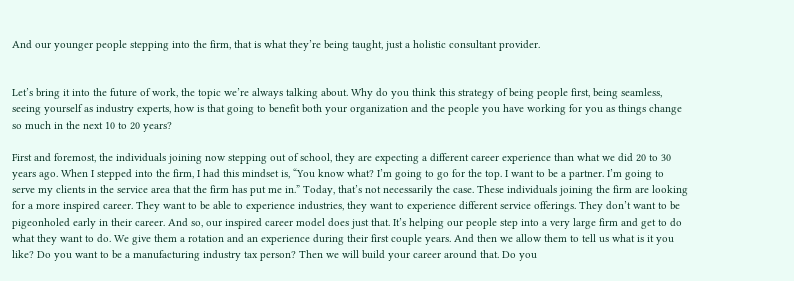And our younger people stepping into the firm, that is what they’re being taught, just a holistic consultant provider.


Let’s bring it into the future of work, the topic we’re always talking about. Why do you think this strategy of being people first, being seamless, seeing yourself as industry experts, how is that going to benefit both your organization and the people you have working for you as things change so much in the next 10 to 20 years?

First and foremost, the individuals joining now stepping out of school, they are expecting a different career experience than what we did 20 to 30 years ago. When I stepped into the firm, I had this mindset is, “You know what? I’m going to go for the top. I want to be a partner. I’m going to serve my clients in the service area that the firm has put me in.” Today, that’s not necessarily the case. These individuals joining the firm are looking for a more inspired career. They want to be able to experience industries, they want to experience different service offerings. They don’t want to be pigeonholed early in their career. And so, our inspired career model does just that. It’s helping our people step into a very large firm and get to do what they want to do. We give them a rotation and an experience during their first couple years. And then we allow them to tell us what is it you like? Do you want to be a manufacturing industry tax person? Then we will build your career around that. Do you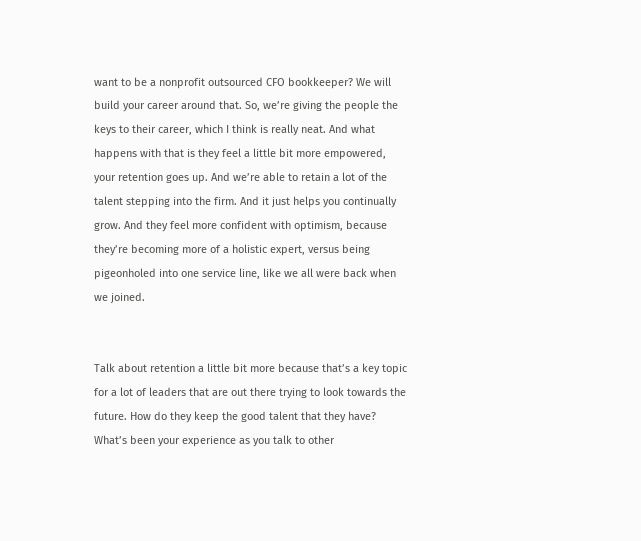want to be a nonprofit outsourced CFO bookkeeper? We will build your career around that. So, we’re giving the people the keys to their career, which I think is really neat. And what happens with that is they feel a little bit more empowered, your retention goes up. And we’re able to retain a lot of the talent stepping into the firm. And it just helps you continually grow. And they feel more confident with optimism, because they’re becoming more of a holistic expert, versus being pigeonholed into one service line, like we all were back when we joined.


Talk about retention a little bit more because that’s a key topic for a lot of leaders that are out there trying to look towards the future. How do they keep the good talent that they have? What’s been your experience as you talk to other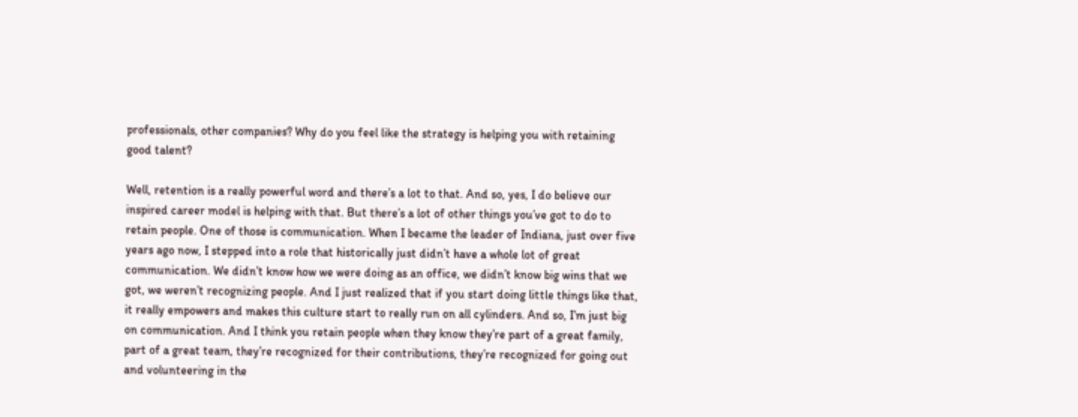professionals, other companies? Why do you feel like the strategy is helping you with retaining good talent?

Well, retention is a really powerful word and there’s a lot to that. And so, yes, I do believe our inspired career model is helping with that. But there’s a lot of other things you’ve got to do to retain people. One of those is communication. When I became the leader of Indiana, just over five years ago now, I stepped into a role that historically just didn’t have a whole lot of great communication. We didn’t know how we were doing as an office, we didn’t know big wins that we got, we weren’t recognizing people. And I just realized that if you start doing little things like that, it really empowers and makes this culture start to really run on all cylinders. And so, I’m just big on communication. And I think you retain people when they know they’re part of a great family, part of a great team, they’re recognized for their contributions, they’re recognized for going out and volunteering in the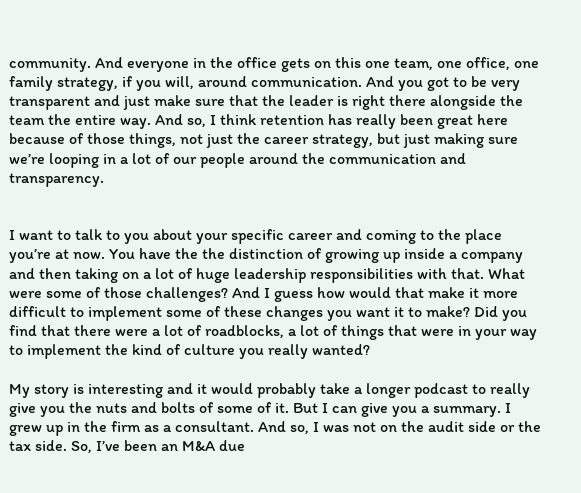community. And everyone in the office gets on this one team, one office, one family strategy, if you will, around communication. And you got to be very transparent and just make sure that the leader is right there alongside the team the entire way. And so, I think retention has really been great here because of those things, not just the career strategy, but just making sure we’re looping in a lot of our people around the communication and transparency.


I want to talk to you about your specific career and coming to the place you’re at now. You have the the distinction of growing up inside a company and then taking on a lot of huge leadership responsibilities with that. What were some of those challenges? And I guess how would that make it more difficult to implement some of these changes you want it to make? Did you find that there were a lot of roadblocks, a lot of things that were in your way to implement the kind of culture you really wanted?

My story is interesting and it would probably take a longer podcast to really give you the nuts and bolts of some of it. But I can give you a summary. I grew up in the firm as a consultant. And so, I was not on the audit side or the tax side. So, I’ve been an M&A due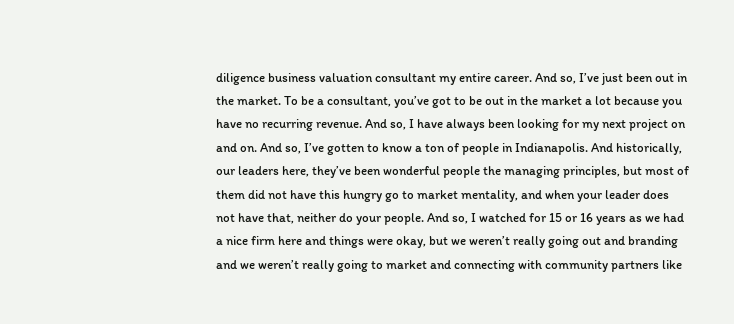diligence business valuation consultant my entire career. And so, I’ve just been out in the market. To be a consultant, you’ve got to be out in the market a lot because you have no recurring revenue. And so, I have always been looking for my next project on and on. And so, I’ve gotten to know a ton of people in Indianapolis. And historically, our leaders here, they’ve been wonderful people the managing principles, but most of them did not have this hungry go to market mentality, and when your leader does not have that, neither do your people. And so, I watched for 15 or 16 years as we had a nice firm here and things were okay, but we weren’t really going out and branding and we weren’t really going to market and connecting with community partners like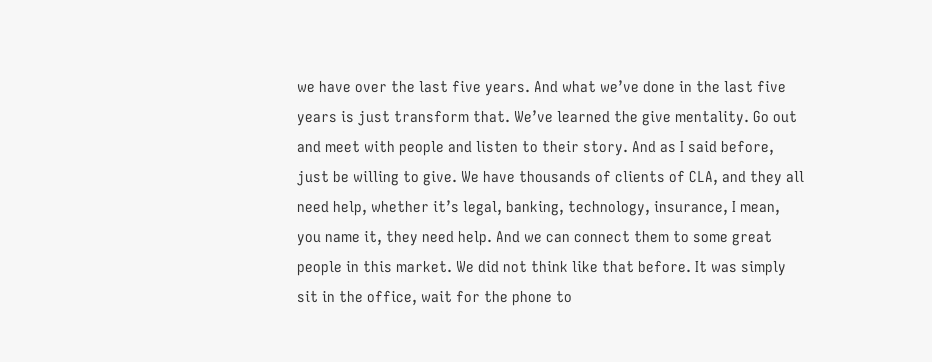we have over the last five years. And what we’ve done in the last five years is just transform that. We’ve learned the give mentality. Go out and meet with people and listen to their story. And as I said before, just be willing to give. We have thousands of clients of CLA, and they all need help, whether it’s legal, banking, technology, insurance, I mean, you name it, they need help. And we can connect them to some great people in this market. We did not think like that before. It was simply sit in the office, wait for the phone to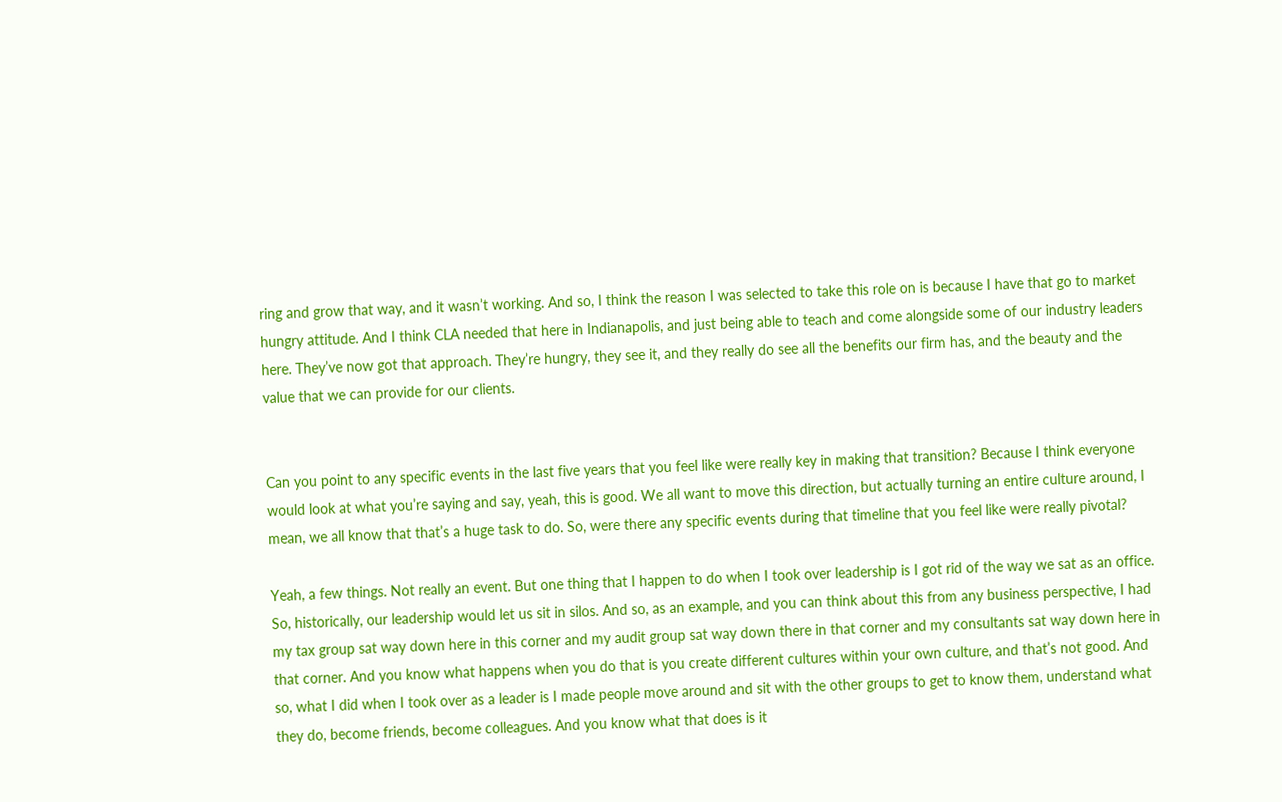ring and grow that way, and it wasn’t working. And so, I think the reason I was selected to take this role on is because I have that go to market hungry attitude. And I think CLA needed that here in Indianapolis, and just being able to teach and come alongside some of our industry leaders here. They’ve now got that approach. They’re hungry, they see it, and they really do see all the benefits our firm has, and the beauty and the value that we can provide for our clients.


Can you point to any specific events in the last five years that you feel like were really key in making that transition? Because I think everyone would look at what you’re saying and say, yeah, this is good. We all want to move this direction, but actually turning an entire culture around, I mean, we all know that that’s a huge task to do. So, were there any specific events during that timeline that you feel like were really pivotal?

Yeah, a few things. Not really an event. But one thing that I happen to do when I took over leadership is I got rid of the way we sat as an office. So, historically, our leadership would let us sit in silos. And so, as an example, and you can think about this from any business perspective, I had my tax group sat way down here in this corner and my audit group sat way down there in that corner and my consultants sat way down here in that corner. And you know what happens when you do that is you create different cultures within your own culture, and that’s not good. And so, what I did when I took over as a leader is I made people move around and sit with the other groups to get to know them, understand what they do, become friends, become colleagues. And you know what that does is it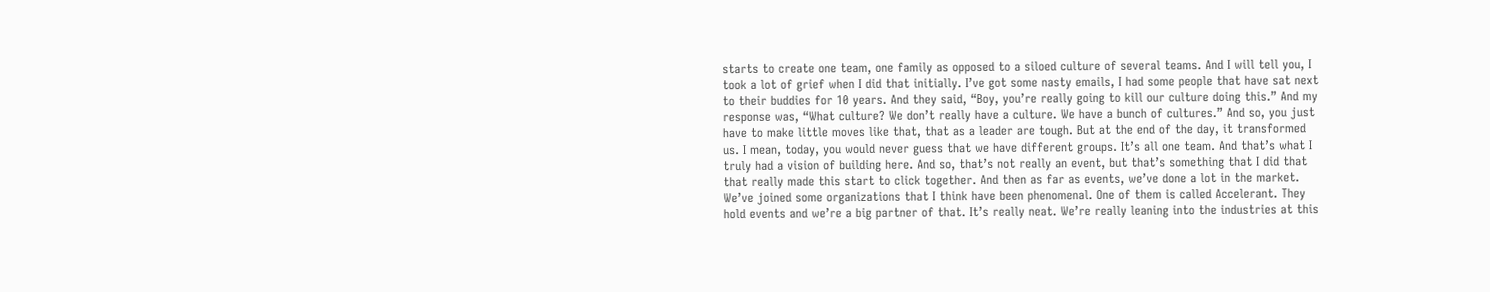starts to create one team, one family as opposed to a siloed culture of several teams. And I will tell you, I took a lot of grief when I did that initially. I’ve got some nasty emails, I had some people that have sat next to their buddies for 10 years. And they said, “Boy, you’re really going to kill our culture doing this.” And my response was, “What culture? We don’t really have a culture. We have a bunch of cultures.” And so, you just have to make little moves like that, that as a leader are tough. But at the end of the day, it transformed us. I mean, today, you would never guess that we have different groups. It’s all one team. And that’s what I truly had a vision of building here. And so, that’s not really an event, but that’s something that I did that that really made this start to click together. And then as far as events, we’ve done a lot in the market. We’ve joined some organizations that I think have been phenomenal. One of them is called Accelerant. They hold events and we’re a big partner of that. It’s really neat. We’re really leaning into the industries at this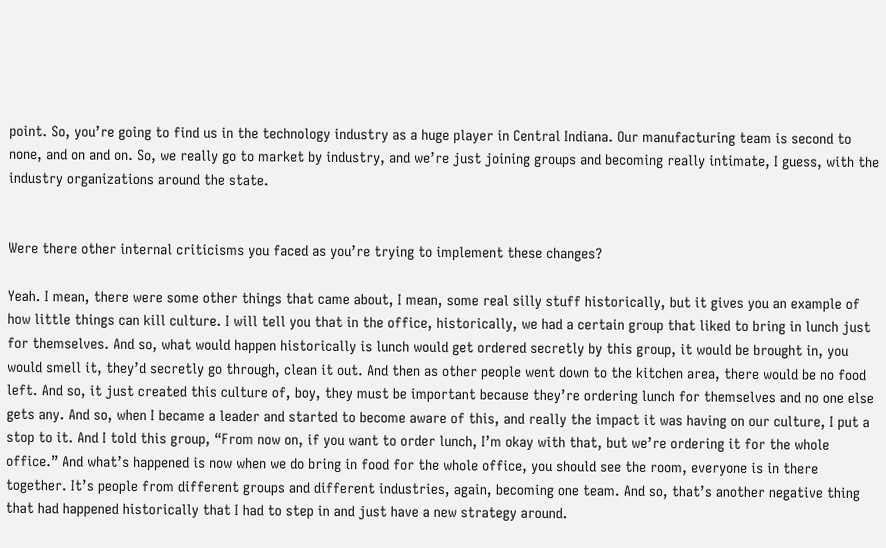point. So, you’re going to find us in the technology industry as a huge player in Central Indiana. Our manufacturing team is second to none, and on and on. So, we really go to market by industry, and we’re just joining groups and becoming really intimate, I guess, with the industry organizations around the state.


Were there other internal criticisms you faced as you’re trying to implement these changes?

Yeah. I mean, there were some other things that came about, I mean, some real silly stuff historically, but it gives you an example of how little things can kill culture. I will tell you that in the office, historically, we had a certain group that liked to bring in lunch just for themselves. And so, what would happen historically is lunch would get ordered secretly by this group, it would be brought in, you would smell it, they’d secretly go through, clean it out. And then as other people went down to the kitchen area, there would be no food left. And so, it just created this culture of, boy, they must be important because they’re ordering lunch for themselves and no one else gets any. And so, when I became a leader and started to become aware of this, and really the impact it was having on our culture, I put a stop to it. And I told this group, “From now on, if you want to order lunch, I’m okay with that, but we’re ordering it for the whole office.” And what’s happened is now when we do bring in food for the whole office, you should see the room, everyone is in there together. It’s people from different groups and different industries, again, becoming one team. And so, that’s another negative thing that had happened historically that I had to step in and just have a new strategy around.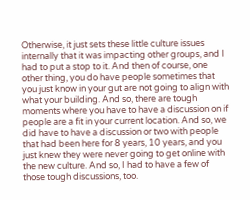Otherwise, it just sets these little culture issues internally that it was impacting other groups, and I had to put a stop to it. And then of course, one other thing, you do have people sometimes that you just know in your gut are not going to align with what your building. And so, there are tough moments where you have to have a discussion on if people are a fit in your current location. And so, we did have to have a discussion or two with people that had been here for 8 years, 10 years, and you just knew they were never going to get online with the new culture. And so, I had to have a few of those tough discussions, too.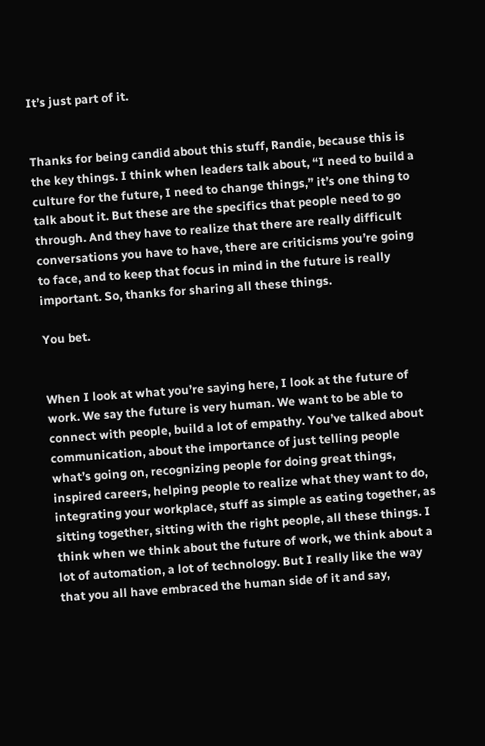It’s just part of it.


Thanks for being candid about this stuff, Randie, because this is the key things. I think when leaders talk about, “I need to build a culture for the future, I need to change things,” it’s one thing to talk about it. But these are the specifics that people need to go through. And they have to realize that there are really difficult conversations you have to have, there are criticisms you’re going to face, and to keep that focus in mind in the future is really important. So, thanks for sharing all these things.

You bet.


When I look at what you’re saying here, I look at the future of work. We say the future is very human. We want to be able to connect with people, build a lot of empathy. You’ve talked about communication, about the importance of just telling people what’s going on, recognizing people for doing great things, inspired careers, helping people to realize what they want to do, integrating your workplace, stuff as simple as eating together, as sitting together, sitting with the right people, all these things. I think when we think about the future of work, we think about a lot of automation, a lot of technology. But I really like the way that you all have embraced the human side of it and say,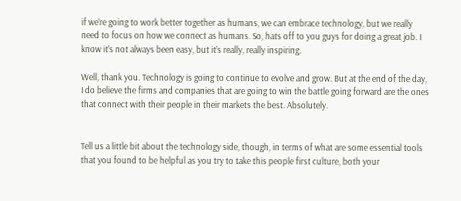if we’re going to work better together as humans, we can embrace technology, but we really need to focus on how we connect as humans. So, hats off to you guys for doing a great job. I know it’s not always been easy, but it’s really, really inspiring.

Well, thank you. Technology is going to continue to evolve and grow. But at the end of the day, I do believe the firms and companies that are going to win the battle going forward are the ones that connect with their people in their markets the best. Absolutely.


Tell us a little bit about the technology side, though, in terms of what are some essential tools that you found to be helpful as you try to take this people first culture, both your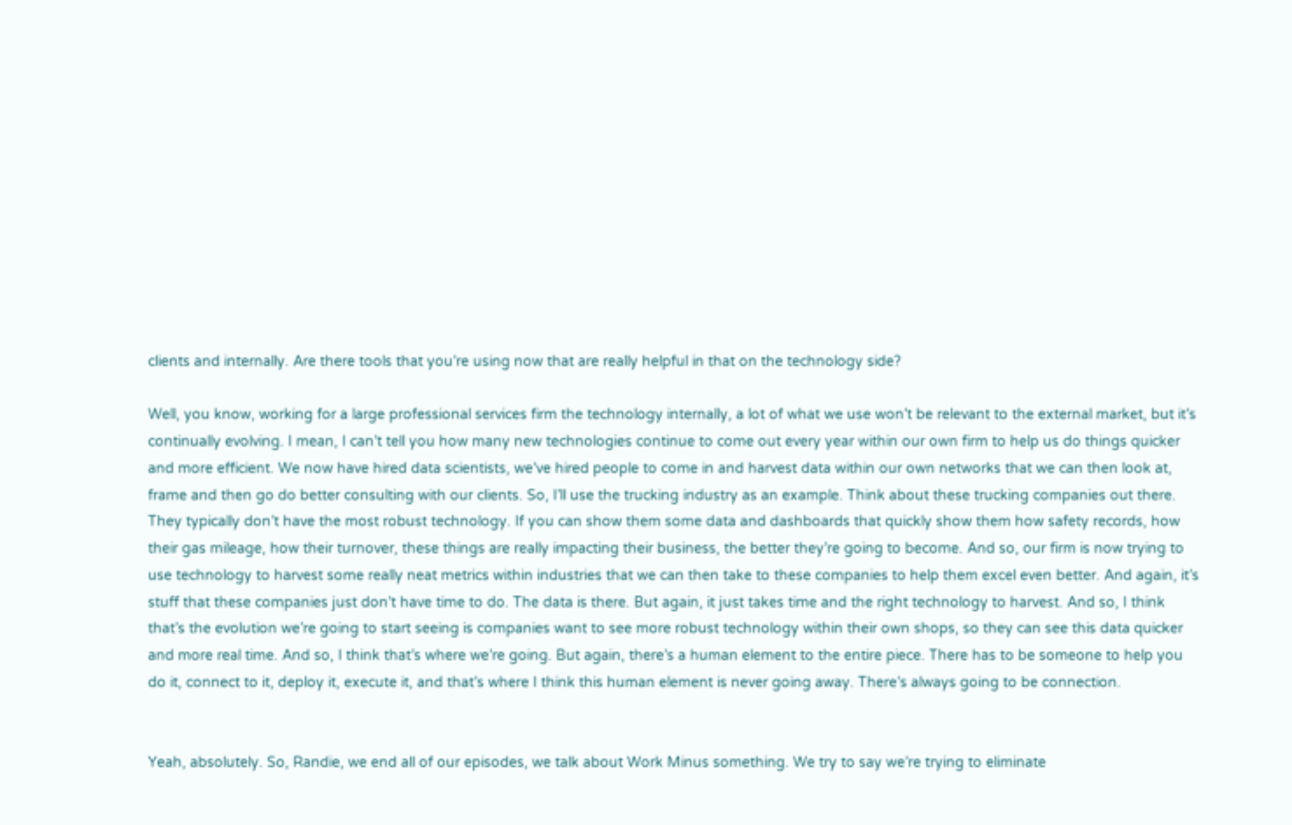clients and internally. Are there tools that you’re using now that are really helpful in that on the technology side?

Well, you know, working for a large professional services firm the technology internally, a lot of what we use won’t be relevant to the external market, but it’s continually evolving. I mean, I can’t tell you how many new technologies continue to come out every year within our own firm to help us do things quicker and more efficient. We now have hired data scientists, we’ve hired people to come in and harvest data within our own networks that we can then look at, frame and then go do better consulting with our clients. So, I’ll use the trucking industry as an example. Think about these trucking companies out there. They typically don’t have the most robust technology. If you can show them some data and dashboards that quickly show them how safety records, how their gas mileage, how their turnover, these things are really impacting their business, the better they’re going to become. And so, our firm is now trying to use technology to harvest some really neat metrics within industries that we can then take to these companies to help them excel even better. And again, it’s stuff that these companies just don’t have time to do. The data is there. But again, it just takes time and the right technology to harvest. And so, I think that’s the evolution we’re going to start seeing is companies want to see more robust technology within their own shops, so they can see this data quicker and more real time. And so, I think that’s where we’re going. But again, there’s a human element to the entire piece. There has to be someone to help you do it, connect to it, deploy it, execute it, and that’s where I think this human element is never going away. There’s always going to be connection.


Yeah, absolutely. So, Randie, we end all of our episodes, we talk about Work Minus something. We try to say we’re trying to eliminate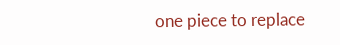one piece to replace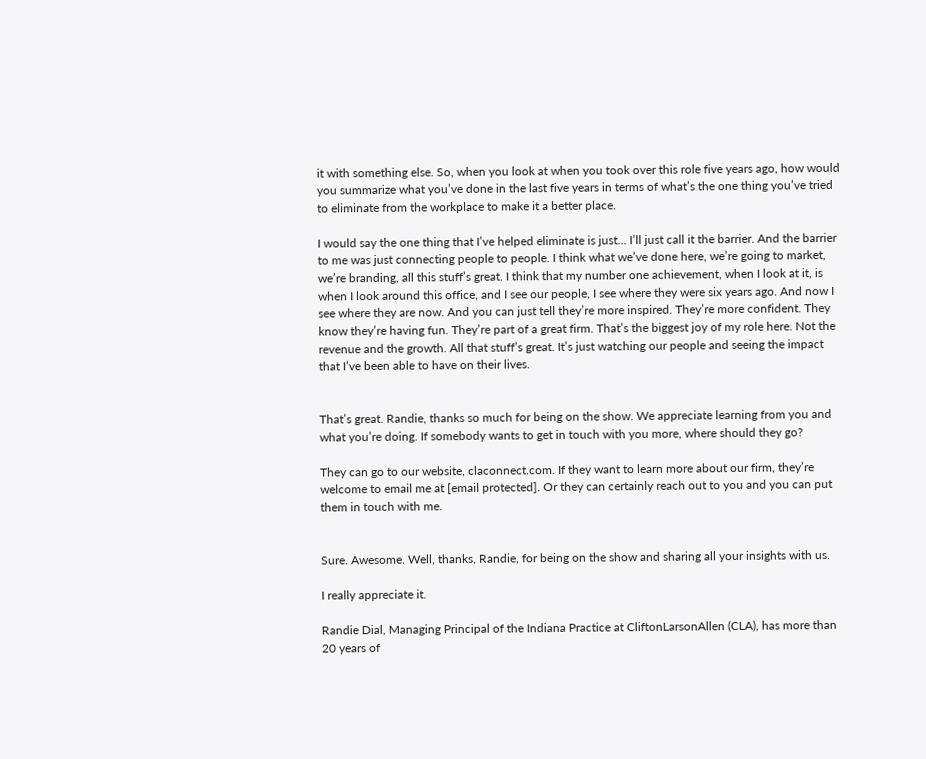it with something else. So, when you look at when you took over this role five years ago, how would you summarize what you’ve done in the last five years in terms of what’s the one thing you’ve tried to eliminate from the workplace to make it a better place.

I would say the one thing that I’ve helped eliminate is just… I’ll just call it the barrier. And the barrier to me was just connecting people to people. I think what we’ve done here, we’re going to market, we’re branding, all this stuff’s great. I think that my number one achievement, when I look at it, is when I look around this office, and I see our people, I see where they were six years ago. And now I see where they are now. And you can just tell they’re more inspired. They’re more confident. They know they’re having fun. They’re part of a great firm. That’s the biggest joy of my role here. Not the revenue and the growth. All that stuff’s great. It’s just watching our people and seeing the impact that I’ve been able to have on their lives.


That’s great. Randie, thanks so much for being on the show. We appreciate learning from you and what you’re doing. If somebody wants to get in touch with you more, where should they go?

They can go to our website, claconnect.com. If they want to learn more about our firm, they’re welcome to email me at [email protected]. Or they can certainly reach out to you and you can put them in touch with me.


Sure. Awesome. Well, thanks, Randie, for being on the show and sharing all your insights with us.

I really appreciate it.

Randie Dial, Managing Principal of the Indiana Practice at CliftonLarsonAllen (CLA), has more than 20 years of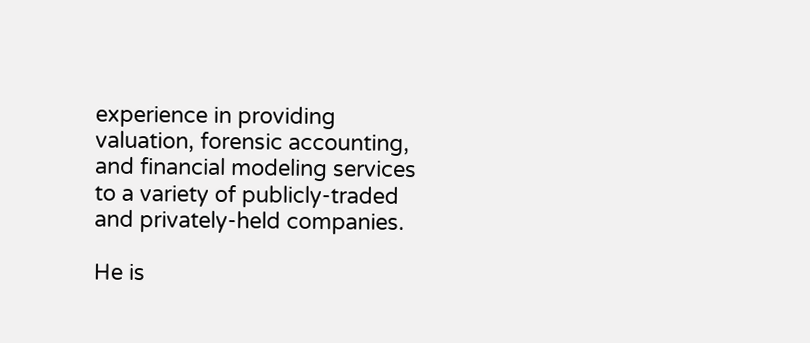experience in providing valuation, forensic accounting, and financial modeling services to a variety of publicly-traded and privately-held companies.

He is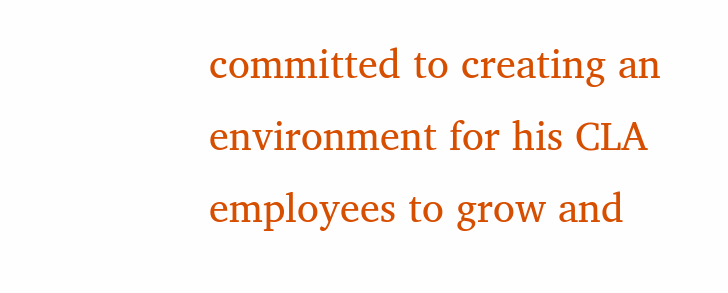committed to creating an environment for his CLA employees to grow and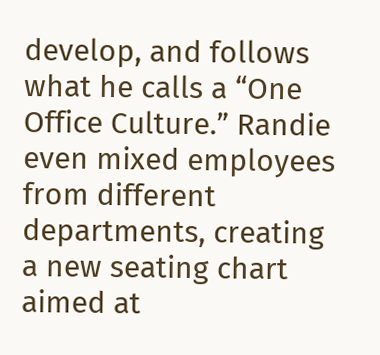develop, and follows what he calls a “One Office Culture.” Randie even mixed employees from different departments, creating a new seating chart aimed at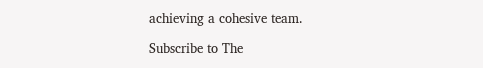achieving a cohesive team.

Subscribe to The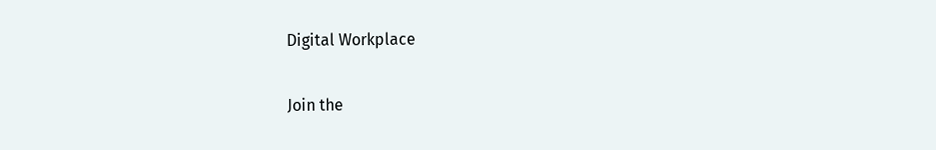Digital Workplace

Join the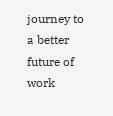journey to a better future of work